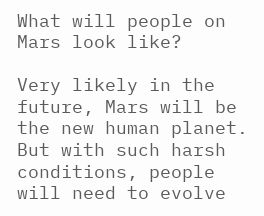What will people on Mars look like?

Very likely in the future, Mars will be the new human planet. But with such harsh conditions, people will need to evolve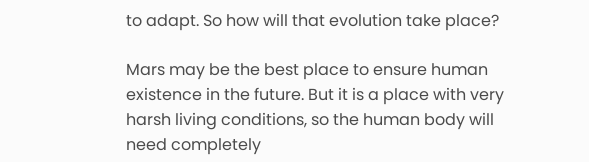to adapt. So how will that evolution take place?

Mars may be the best place to ensure human existence in the future. But it is a place with very harsh living conditions, so the human body will need completely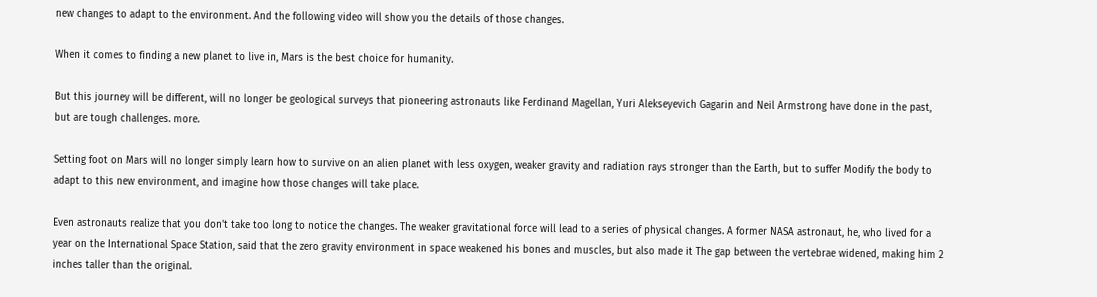new changes to adapt to the environment. And the following video will show you the details of those changes.

When it comes to finding a new planet to live in, Mars is the best choice for humanity.

But this journey will be different, will no longer be geological surveys that pioneering astronauts like Ferdinand Magellan, Yuri Alekseyevich Gagarin and Neil Armstrong have done in the past, but are tough challenges. more.

Setting foot on Mars will no longer simply learn how to survive on an alien planet with less oxygen, weaker gravity and radiation rays stronger than the Earth, but to suffer Modify the body to adapt to this new environment, and imagine how those changes will take place.

Even astronauts realize that you don't take too long to notice the changes. The weaker gravitational force will lead to a series of physical changes. A former NASA astronaut, he, who lived for a year on the International Space Station, said that the zero gravity environment in space weakened his bones and muscles, but also made it The gap between the vertebrae widened, making him 2 inches taller than the original.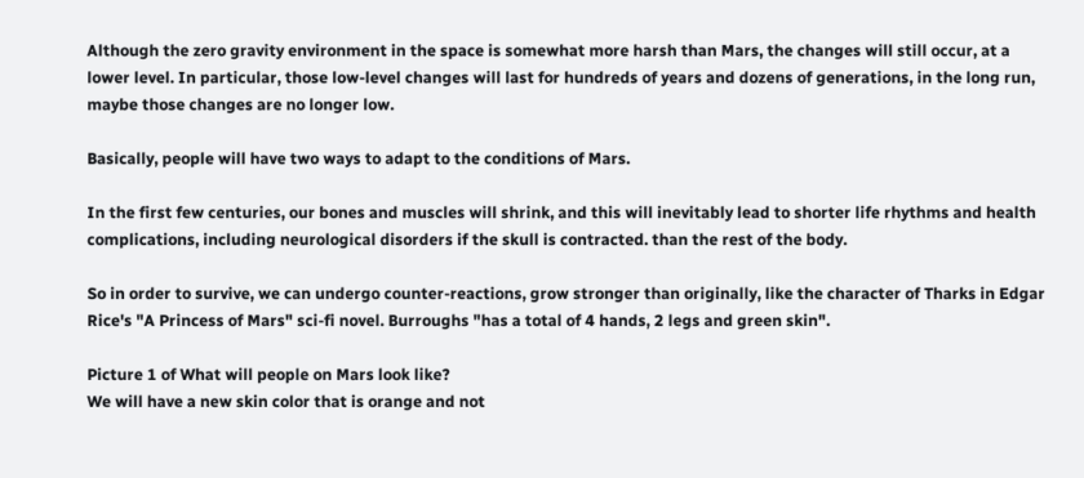Although the zero gravity environment in the space is somewhat more harsh than Mars, the changes will still occur, at a lower level. In particular, those low-level changes will last for hundreds of years and dozens of generations, in the long run, maybe those changes are no longer low.

Basically, people will have two ways to adapt to the conditions of Mars.

In the first few centuries, our bones and muscles will shrink, and this will inevitably lead to shorter life rhythms and health complications, including neurological disorders if the skull is contracted. than the rest of the body.

So in order to survive, we can undergo counter-reactions, grow stronger than originally, like the character of Tharks in Edgar Rice's "A Princess of Mars" sci-fi novel. Burroughs "has a total of 4 hands, 2 legs and green skin".

Picture 1 of What will people on Mars look like?
We will have a new skin color that is orange and not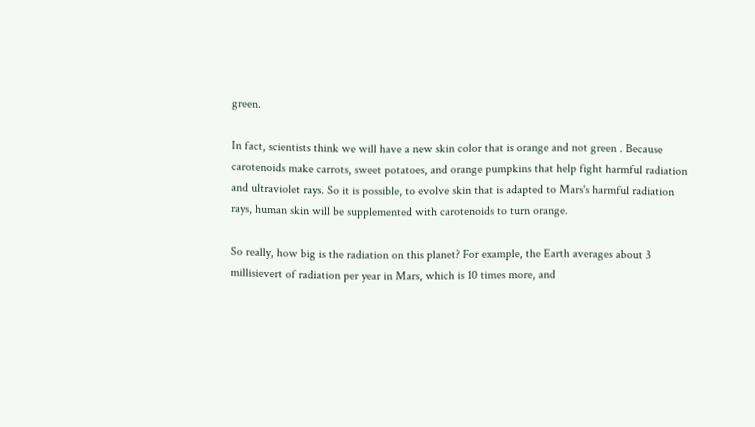green.

In fact, scientists think we will have a new skin color that is orange and not green . Because carotenoids make carrots, sweet potatoes, and orange pumpkins that help fight harmful radiation and ultraviolet rays. So it is possible, to evolve skin that is adapted to Mars's harmful radiation rays, human skin will be supplemented with carotenoids to turn orange.

So really, how big is the radiation on this planet? For example, the Earth averages about 3 millisievert of radiation per year in Mars, which is 10 times more, and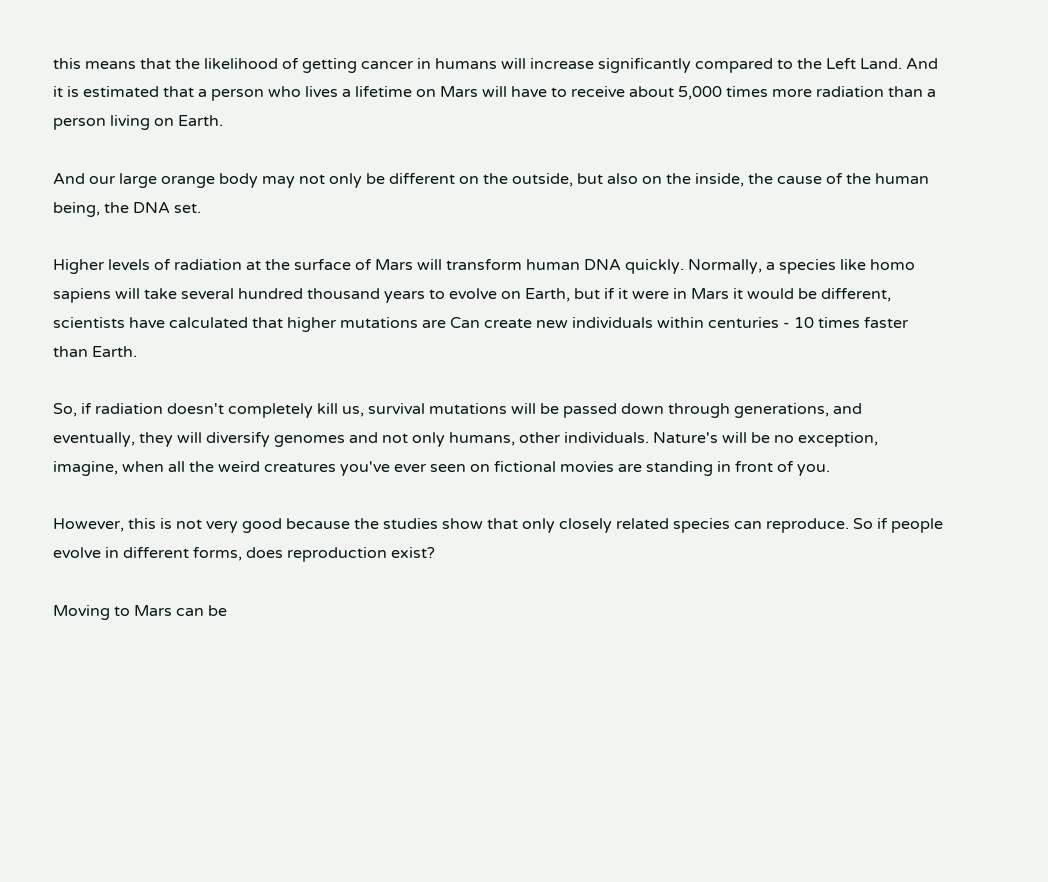this means that the likelihood of getting cancer in humans will increase significantly compared to the Left Land. And it is estimated that a person who lives a lifetime on Mars will have to receive about 5,000 times more radiation than a person living on Earth.

And our large orange body may not only be different on the outside, but also on the inside, the cause of the human being, the DNA set.

Higher levels of radiation at the surface of Mars will transform human DNA quickly. Normally, a species like homo sapiens will take several hundred thousand years to evolve on Earth, but if it were in Mars it would be different, scientists have calculated that higher mutations are Can create new individuals within centuries - 10 times faster than Earth.

So, if radiation doesn't completely kill us, survival mutations will be passed down through generations, and eventually, they will diversify genomes and not only humans, other individuals. Nature's will be no exception, imagine, when all the weird creatures you've ever seen on fictional movies are standing in front of you.

However, this is not very good because the studies show that only closely related species can reproduce. So if people evolve in different forms, does reproduction exist?

Moving to Mars can be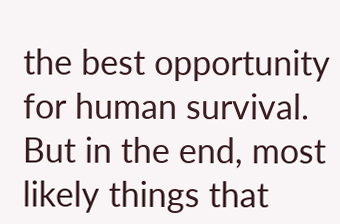the best opportunity for human survival. But in the end, most likely things that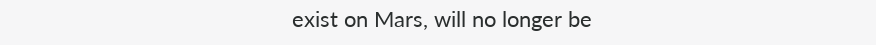exist on Mars, will no longer be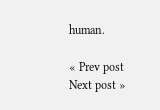human.

« Prev post
Next post »